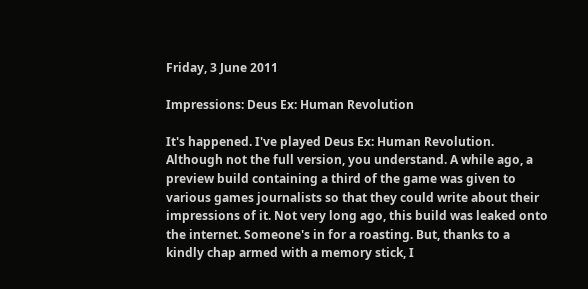Friday, 3 June 2011

Impressions: Deus Ex: Human Revolution

It's happened. I've played Deus Ex: Human Revolution. Although not the full version, you understand. A while ago, a preview build containing a third of the game was given to various games journalists so that they could write about their impressions of it. Not very long ago, this build was leaked onto the internet. Someone's in for a roasting. But, thanks to a kindly chap armed with a memory stick, I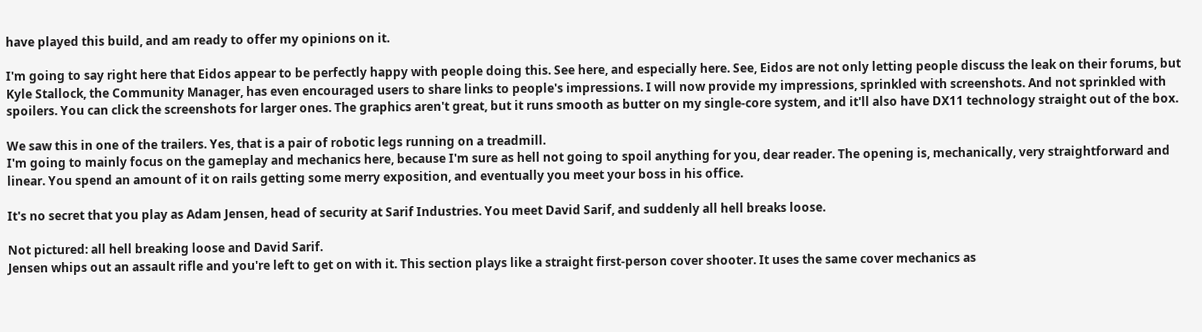have played this build, and am ready to offer my opinions on it.

I'm going to say right here that Eidos appear to be perfectly happy with people doing this. See here, and especially here. See, Eidos are not only letting people discuss the leak on their forums, but Kyle Stallock, the Community Manager, has even encouraged users to share links to people's impressions. I will now provide my impressions, sprinkled with screenshots. And not sprinkled with spoilers. You can click the screenshots for larger ones. The graphics aren't great, but it runs smooth as butter on my single-core system, and it'll also have DX11 technology straight out of the box.

We saw this in one of the trailers. Yes, that is a pair of robotic legs running on a treadmill.
I'm going to mainly focus on the gameplay and mechanics here, because I'm sure as hell not going to spoil anything for you, dear reader. The opening is, mechanically, very straightforward and linear. You spend an amount of it on rails getting some merry exposition, and eventually you meet your boss in his office.

It's no secret that you play as Adam Jensen, head of security at Sarif Industries. You meet David Sarif, and suddenly all hell breaks loose.

Not pictured: all hell breaking loose and David Sarif.
Jensen whips out an assault rifle and you're left to get on with it. This section plays like a straight first-person cover shooter. It uses the same cover mechanics as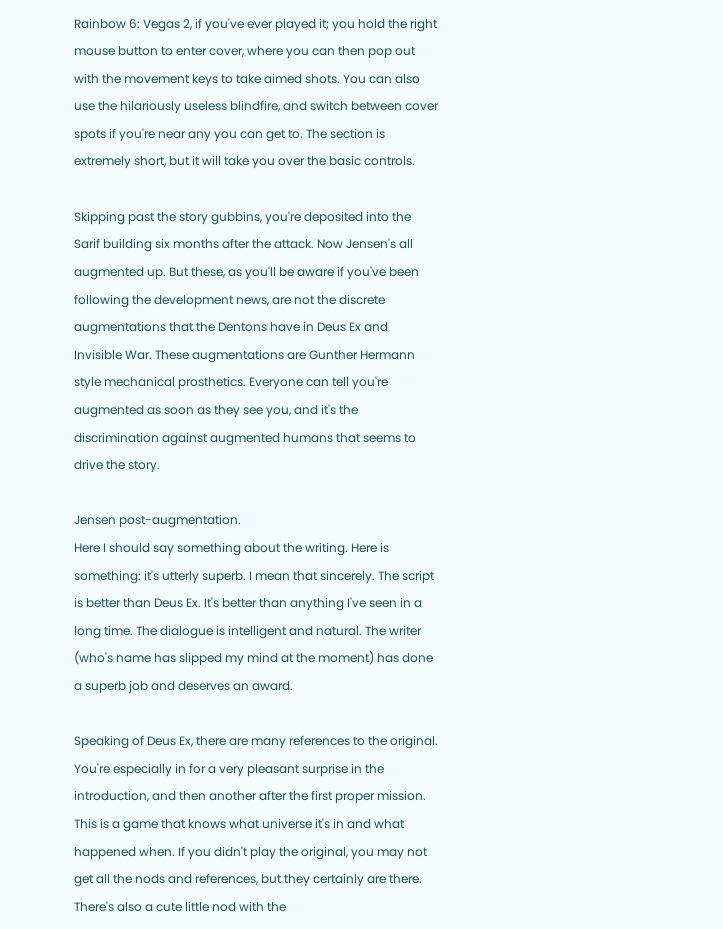Rainbow 6: Vegas 2, if you've ever played it; you hold the right mouse button to enter cover, where you can then pop out with the movement keys to take aimed shots. You can also use the hilariously useless blindfire, and switch between cover spots if you're near any you can get to. The section is extremely short, but it will take you over the basic controls.

Skipping past the story gubbins, you're deposited into the Sarif building six months after the attack. Now Jensen's all augmented up. But these, as you'll be aware if you've been following the development news, are not the discrete augmentations that the Dentons have in Deus Ex and Invisible War. These augmentations are Gunther Hermann style mechanical prosthetics. Everyone can tell you're augmented as soon as they see you, and it's the discrimination against augmented humans that seems to drive the story.

Jensen post-augmentation.
Here I should say something about the writing. Here is something: it's utterly superb. I mean that sincerely. The script is better than Deus Ex. It's better than anything I've seen in a long time. The dialogue is intelligent and natural. The writer (who's name has slipped my mind at the moment) has done a superb job and deserves an award.

Speaking of Deus Ex, there are many references to the original. You're especially in for a very pleasant surprise in the introduction, and then another after the first proper mission. This is a game that knows what universe it's in and what happened when. If you didn't play the original, you may not get all the nods and references, but they certainly are there. There's also a cute little nod with the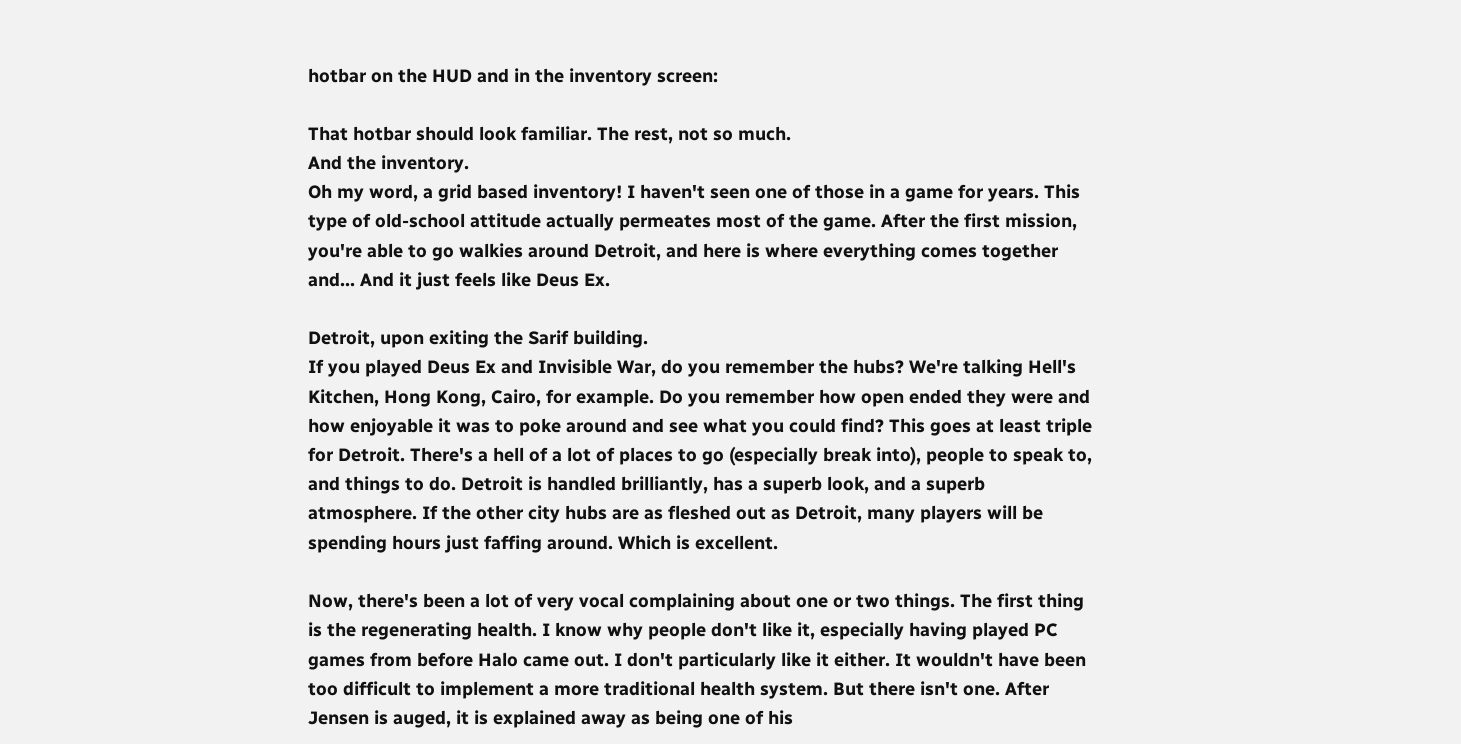hotbar on the HUD and in the inventory screen:

That hotbar should look familiar. The rest, not so much.
And the inventory.
Oh my word, a grid based inventory! I haven't seen one of those in a game for years. This type of old-school attitude actually permeates most of the game. After the first mission, you're able to go walkies around Detroit, and here is where everything comes together and... And it just feels like Deus Ex.

Detroit, upon exiting the Sarif building.
If you played Deus Ex and Invisible War, do you remember the hubs? We're talking Hell's Kitchen, Hong Kong, Cairo, for example. Do you remember how open ended they were and how enjoyable it was to poke around and see what you could find? This goes at least triple for Detroit. There's a hell of a lot of places to go (especially break into), people to speak to, and things to do. Detroit is handled brilliantly, has a superb look, and a superb atmosphere. If the other city hubs are as fleshed out as Detroit, many players will be spending hours just faffing around. Which is excellent.

Now, there's been a lot of very vocal complaining about one or two things. The first thing is the regenerating health. I know why people don't like it, especially having played PC games from before Halo came out. I don't particularly like it either. It wouldn't have been too difficult to implement a more traditional health system. But there isn't one. After Jensen is auged, it is explained away as being one of his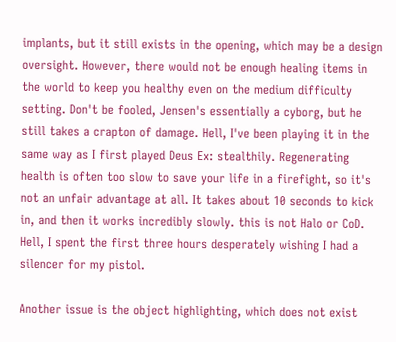implants, but it still exists in the opening, which may be a design oversight. However, there would not be enough healing items in the world to keep you healthy even on the medium difficulty setting. Don't be fooled, Jensen's essentially a cyborg, but he still takes a crapton of damage. Hell, I've been playing it in the same way as I first played Deus Ex: stealthily. Regenerating health is often too slow to save your life in a firefight, so it's not an unfair advantage at all. It takes about 10 seconds to kick in, and then it works incredibly slowly. this is not Halo or CoD. Hell, I spent the first three hours desperately wishing I had a silencer for my pistol.

Another issue is the object highlighting, which does not exist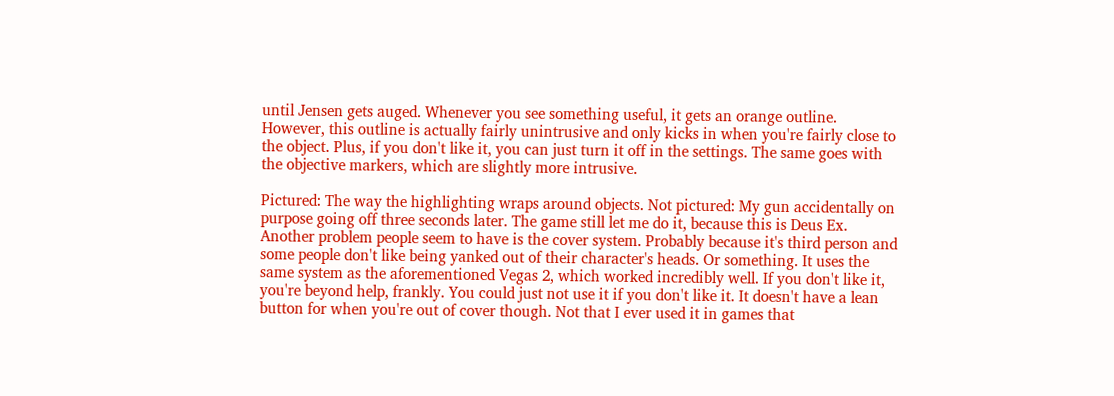until Jensen gets auged. Whenever you see something useful, it gets an orange outline. However, this outline is actually fairly unintrusive and only kicks in when you're fairly close to the object. Plus, if you don't like it, you can just turn it off in the settings. The same goes with the objective markers, which are slightly more intrusive.

Pictured: The way the highlighting wraps around objects. Not pictured: My gun accidentally on purpose going off three seconds later. The game still let me do it, because this is Deus Ex.
Another problem people seem to have is the cover system. Probably because it's third person and some people don't like being yanked out of their character's heads. Or something. It uses the same system as the aforementioned Vegas 2, which worked incredibly well. If you don't like it, you're beyond help, frankly. You could just not use it if you don't like it. It doesn't have a lean button for when you're out of cover though. Not that I ever used it in games that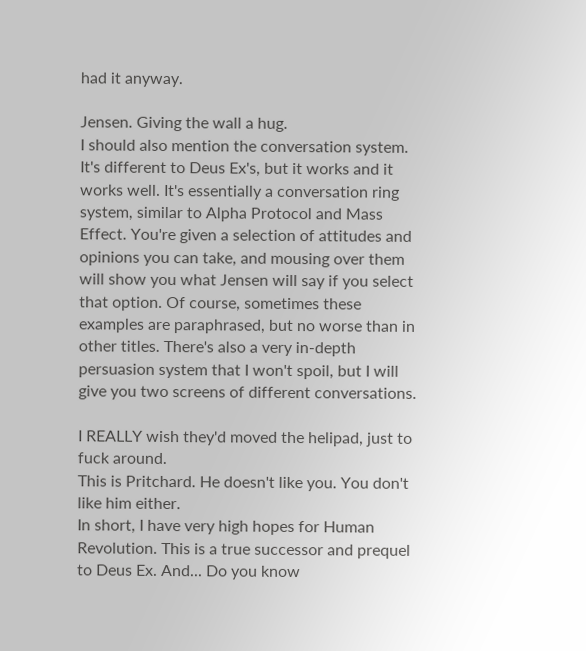had it anyway.

Jensen. Giving the wall a hug.
I should also mention the conversation system. It's different to Deus Ex's, but it works and it works well. It's essentially a conversation ring system, similar to Alpha Protocol and Mass Effect. You're given a selection of attitudes and opinions you can take, and mousing over them will show you what Jensen will say if you select that option. Of course, sometimes these examples are paraphrased, but no worse than in other titles. There's also a very in-depth persuasion system that I won't spoil, but I will give you two screens of different conversations.

I REALLY wish they'd moved the helipad, just to fuck around.
This is Pritchard. He doesn't like you. You don't like him either.
In short, I have very high hopes for Human Revolution. This is a true successor and prequel to Deus Ex. And... Do you know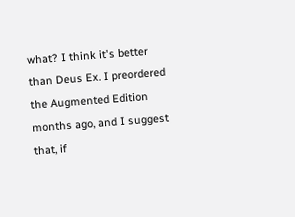what? I think it's better than Deus Ex. I preordered the Augmented Edition months ago, and I suggest that, if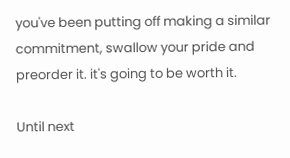you've been putting off making a similar commitment, swallow your pride and preorder it. it's going to be worth it.

Until next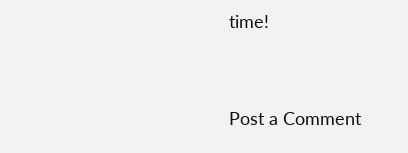time!


Post a Comment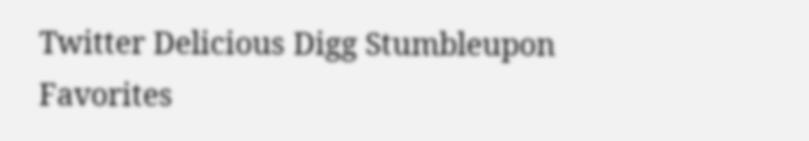Twitter Delicious Digg Stumbleupon Favorites